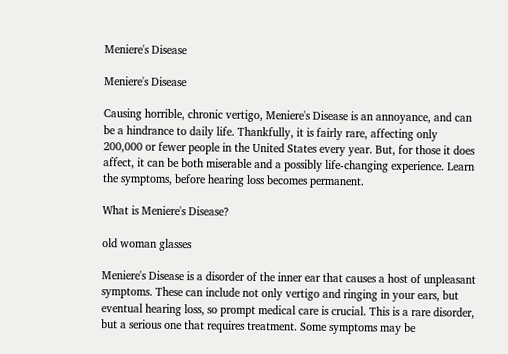Meniere's Disease

Meniere's Disease

Causing horrible, chronic vertigo, Meniere's Disease is an annoyance, and can be a hindrance to daily life. Thankfully, it is fairly rare, affecting only 200,000 or fewer people in the United States every year. But, for those it does affect, it can be both miserable and a possibly life-changing experience. Learn the symptoms, before hearing loss becomes permanent.

What is Meniere's Disease?

old woman glasses

Meniere's Disease is a disorder of the inner ear that causes a host of unpleasant symptoms. These can include not only vertigo and ringing in your ears, but eventual hearing loss, so prompt medical care is crucial. This is a rare disorder, but a serious one that requires treatment. Some symptoms may be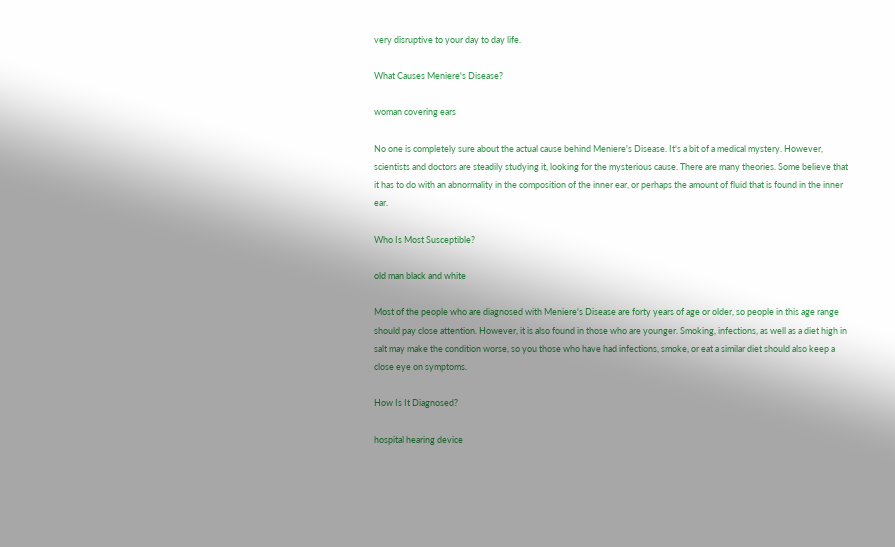very disruptive to your day to day life.

What Causes Meniere's Disease?

woman covering ears

No one is completely sure about the actual cause behind Meniere's Disease. It's a bit of a medical mystery. However, scientists and doctors are steadily studying it, looking for the mysterious cause. There are many theories. Some believe that it has to do with an abnormality in the composition of the inner ear, or perhaps the amount of fluid that is found in the inner ear.

Who Is Most Susceptible?

old man black and white

Most of the people who are diagnosed with Meniere's Disease are forty years of age or older, so people in this age range should pay close attention. However, it is also found in those who are younger. Smoking, infections, as well as a diet high in salt may make the condition worse, so you those who have had infections, smoke, or eat a similar diet should also keep a close eye on symptoms.

How Is It Diagnosed?

hospital hearing device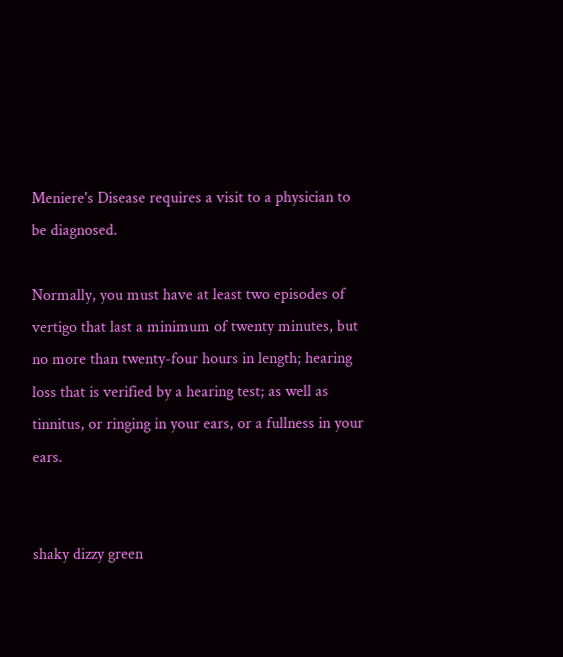Meniere's Disease requires a visit to a physician to be diagnosed.

Normally, you must have at least two episodes of vertigo that last a minimum of twenty minutes, but no more than twenty-four hours in length; hearing loss that is verified by a hearing test; as well as tinnitus, or ringing in your ears, or a fullness in your ears.


shaky dizzy green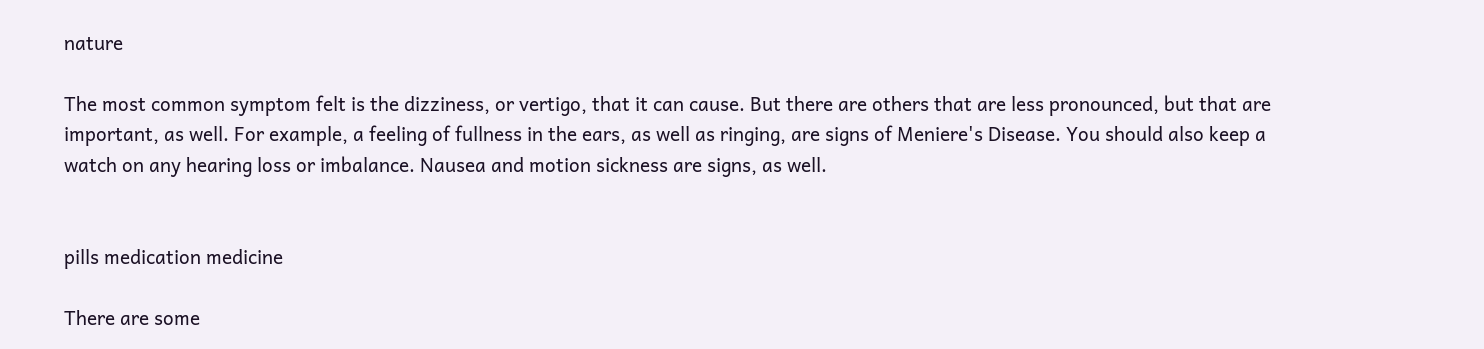nature

The most common symptom felt is the dizziness, or vertigo, that it can cause. But there are others that are less pronounced, but that are important, as well. For example, a feeling of fullness in the ears, as well as ringing, are signs of Meniere's Disease. You should also keep a watch on any hearing loss or imbalance. Nausea and motion sickness are signs, as well.


pills medication medicine

There are some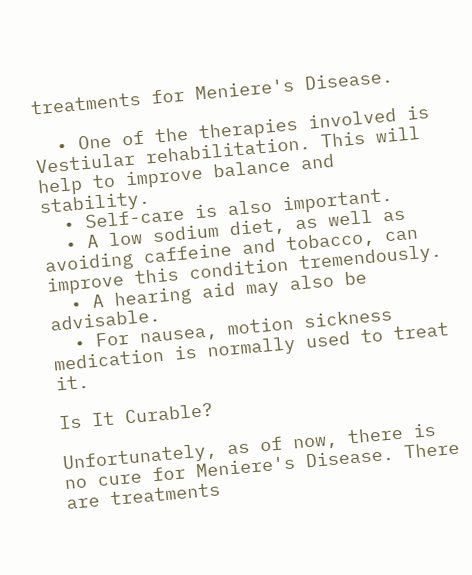treatments for Meniere's Disease.

  • One of the therapies involved is Vestiular rehabilitation. This will help to improve balance and stability.
  • Self-care is also important.
  • A low sodium diet, as well as avoiding caffeine and tobacco, can improve this condition tremendously.
  • A hearing aid may also be advisable.
  • For nausea, motion sickness medication is normally used to treat it.

Is It Curable?

Unfortunately, as of now, there is no cure for Meniere's Disease. There are treatments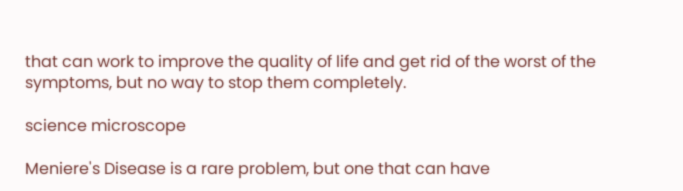that can work to improve the quality of life and get rid of the worst of the symptoms, but no way to stop them completely.

science microscope

Meniere's Disease is a rare problem, but one that can have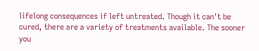lifelong consequences if left untreated. Though it can't be cured, there are a variety of treatments available. The sooner you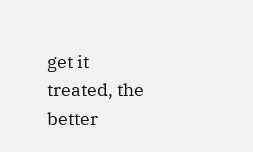get it treated, the better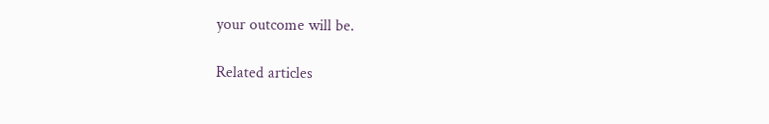your outcome will be.

Related articles